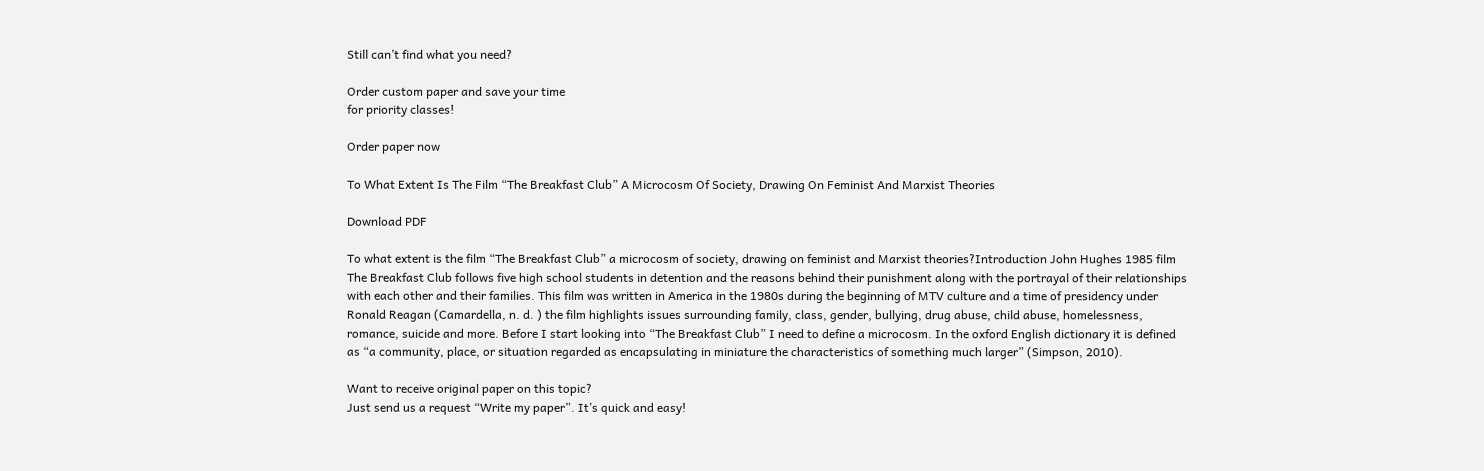Still can’t find what you need?

Order custom paper and save your time
for priority classes!

Order paper now

To What Extent Is The Film “The Breakfast Club” A Microcosm Of Society, Drawing On Feminist And Marxist Theories

Download PDF

To what extent is the film “The Breakfast Club” a microcosm of society, drawing on feminist and Marxist theories?Introduction John Hughes 1985 film The Breakfast Club follows five high school students in detention and the reasons behind their punishment along with the portrayal of their relationships with each other and their families. This film was written in America in the 1980s during the beginning of MTV culture and a time of presidency under Ronald Reagan (Camardella, n. d. ) the film highlights issues surrounding family, class, gender, bullying, drug abuse, child abuse, homelessness, romance, suicide and more. Before I start looking into “The Breakfast Club” I need to define a microcosm. In the oxford English dictionary it is defined as “a community, place, or situation regarded as encapsulating in miniature the characteristics of something much larger” (Simpson, 2010).

Want to receive original paper on this topic?
Just send us a request “Write my paper”. It’s quick and easy!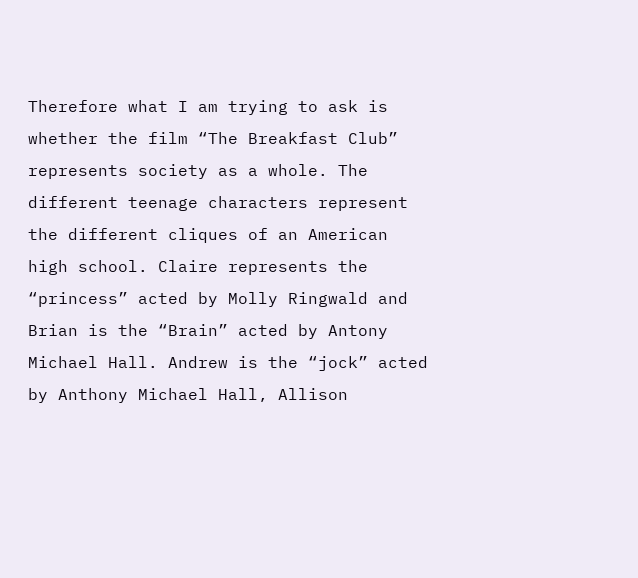Therefore what I am trying to ask is whether the film “The Breakfast Club” represents society as a whole. The different teenage characters represent the different cliques of an American high school. Claire represents the “princess” acted by Molly Ringwald and Brian is the “Brain” acted by Antony Michael Hall. Andrew is the “jock” acted by Anthony Michael Hall, Allison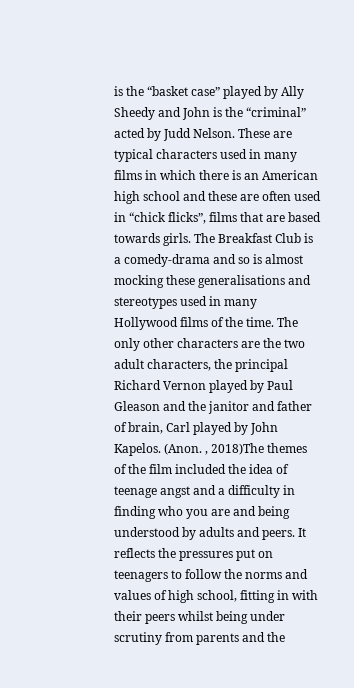is the “basket case” played by Ally Sheedy and John is the “criminal” acted by Judd Nelson. These are typical characters used in many films in which there is an American high school and these are often used in “chick flicks”, films that are based towards girls. The Breakfast Club is a comedy-drama and so is almost mocking these generalisations and stereotypes used in many Hollywood films of the time. The only other characters are the two adult characters, the principal Richard Vernon played by Paul Gleason and the janitor and father of brain, Carl played by John Kapelos. (Anon. , 2018)The themes of the film included the idea of teenage angst and a difficulty in finding who you are and being understood by adults and peers. It reflects the pressures put on teenagers to follow the norms and values of high school, fitting in with their peers whilst being under scrutiny from parents and the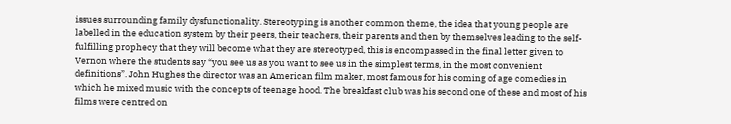issues surrounding family dysfunctionality. Stereotyping is another common theme, the idea that young people are labelled in the education system by their peers, their teachers, their parents and then by themselves leading to the self-fulfilling prophecy that they will become what they are stereotyped, this is encompassed in the final letter given to Vernon where the students say “you see us as you want to see us in the simplest terms, in the most convenient definitions”. John Hughes the director was an American film maker, most famous for his coming of age comedies in which he mixed music with the concepts of teenage hood. The breakfast club was his second one of these and most of his films were centred on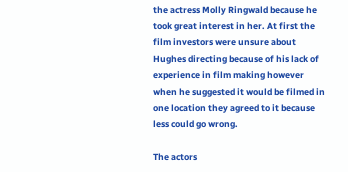the actress Molly Ringwald because he took great interest in her. At first the film investors were unsure about Hughes directing because of his lack of experience in film making however when he suggested it would be filmed in one location they agreed to it because less could go wrong.

The actors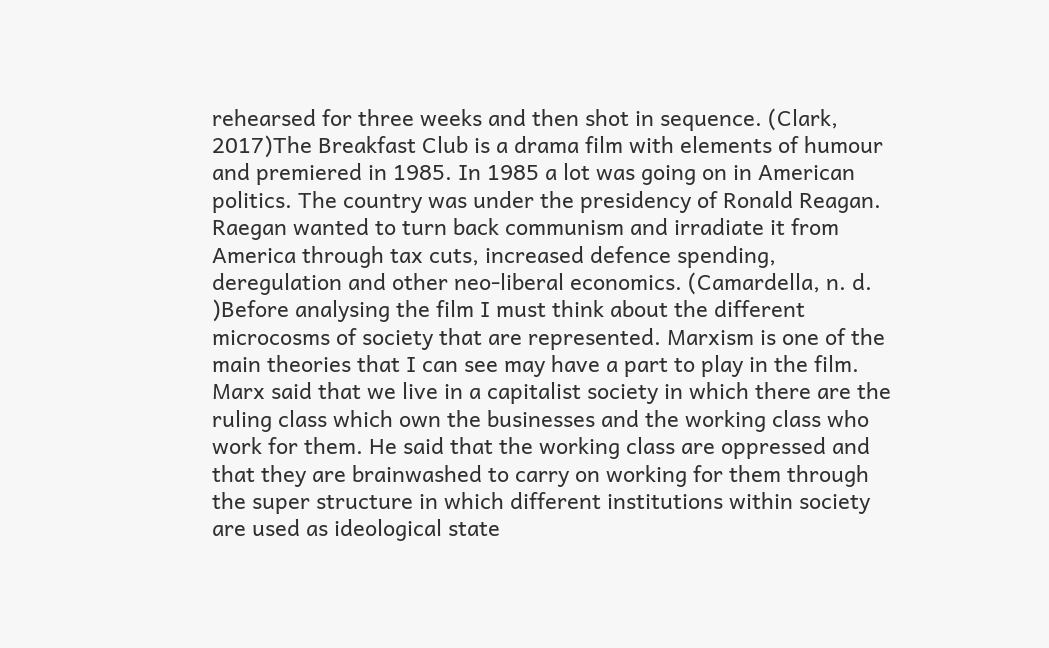rehearsed for three weeks and then shot in sequence. (Clark, 2017)The Breakfast Club is a drama film with elements of humour and premiered in 1985. In 1985 a lot was going on in American politics. The country was under the presidency of Ronald Reagan. Raegan wanted to turn back communism and irradiate it from America through tax cuts, increased defence spending, deregulation and other neo-liberal economics. (Camardella, n. d. )Before analysing the film I must think about the different microcosms of society that are represented. Marxism is one of the main theories that I can see may have a part to play in the film. Marx said that we live in a capitalist society in which there are the ruling class which own the businesses and the working class who work for them. He said that the working class are oppressed and that they are brainwashed to carry on working for them through the super structure in which different institutions within society are used as ideological state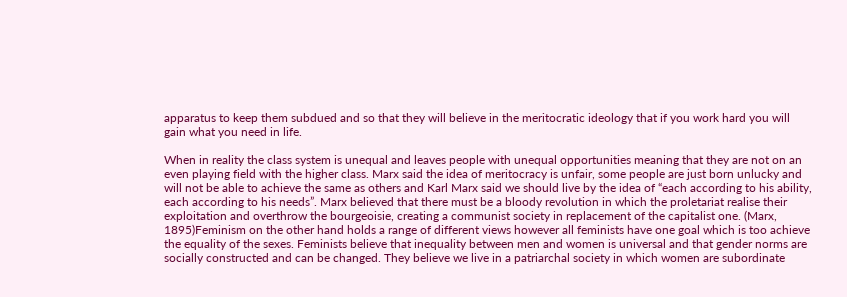apparatus to keep them subdued and so that they will believe in the meritocratic ideology that if you work hard you will gain what you need in life.

When in reality the class system is unequal and leaves people with unequal opportunities meaning that they are not on an even playing field with the higher class. Marx said the idea of meritocracy is unfair, some people are just born unlucky and will not be able to achieve the same as others and Karl Marx said we should live by the idea of “each according to his ability, each according to his needs”. Marx believed that there must be a bloody revolution in which the proletariat realise their exploitation and overthrow the bourgeoisie, creating a communist society in replacement of the capitalist one. (Marx, 1895)Feminism on the other hand holds a range of different views however all feminists have one goal which is too achieve the equality of the sexes. Feminists believe that inequality between men and women is universal and that gender norms are socially constructed and can be changed. They believe we live in a patriarchal society in which women are subordinate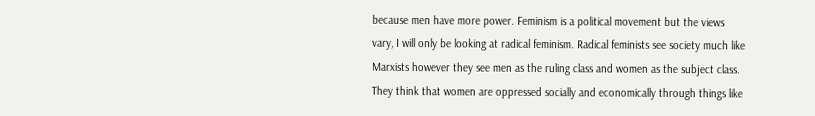because men have more power. Feminism is a political movement but the views vary, I will only be looking at radical feminism. Radical feminists see society much like Marxists however they see men as the ruling class and women as the subject class. They think that women are oppressed socially and economically through things like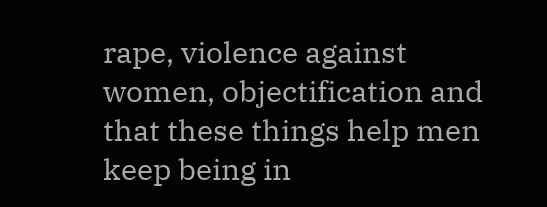rape, violence against women, objectification and that these things help men keep being in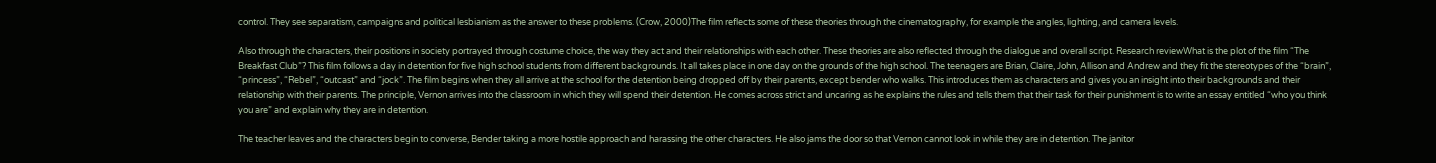control. They see separatism, campaigns and political lesbianism as the answer to these problems. (Crow, 2000)The film reflects some of these theories through the cinematography, for example the angles, lighting, and camera levels.

Also through the characters, their positions in society portrayed through costume choice, the way they act and their relationships with each other. These theories are also reflected through the dialogue and overall script. Research reviewWhat is the plot of the film “The Breakfast Club”? This film follows a day in detention for five high school students from different backgrounds. It all takes place in one day on the grounds of the high school. The teenagers are Brian, Claire, John, Allison and Andrew and they fit the stereotypes of the “brain”, “princess”, “Rebel”, “outcast” and “jock”. The film begins when they all arrive at the school for the detention being dropped off by their parents, except bender who walks. This introduces them as characters and gives you an insight into their backgrounds and their relationship with their parents. The principle, Vernon arrives into the classroom in which they will spend their detention. He comes across strict and uncaring as he explains the rules and tells them that their task for their punishment is to write an essay entitled “who you think you are” and explain why they are in detention.

The teacher leaves and the characters begin to converse, Bender taking a more hostile approach and harassing the other characters. He also jams the door so that Vernon cannot look in while they are in detention. The janitor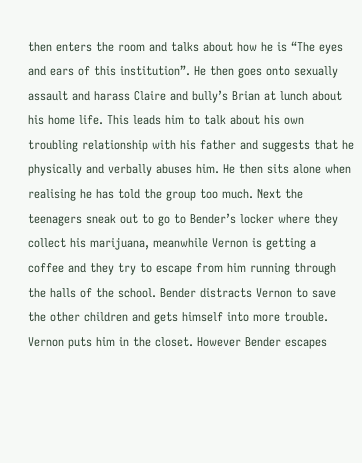then enters the room and talks about how he is “The eyes and ears of this institution”. He then goes onto sexually assault and harass Claire and bully’s Brian at lunch about his home life. This leads him to talk about his own troubling relationship with his father and suggests that he physically and verbally abuses him. He then sits alone when realising he has told the group too much. Next the teenagers sneak out to go to Bender’s locker where they collect his marijuana, meanwhile Vernon is getting a coffee and they try to escape from him running through the halls of the school. Bender distracts Vernon to save the other children and gets himself into more trouble. Vernon puts him in the closet. However Bender escapes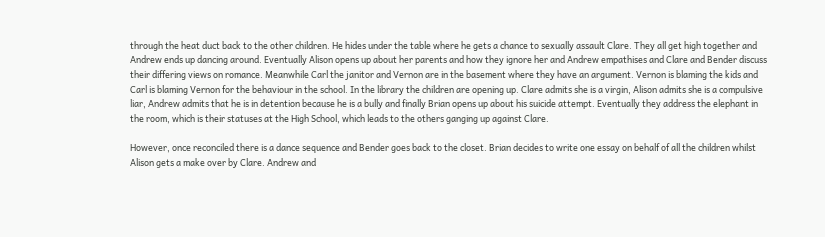through the heat duct back to the other children. He hides under the table where he gets a chance to sexually assault Clare. They all get high together and Andrew ends up dancing around. Eventually Alison opens up about her parents and how they ignore her and Andrew empathises and Clare and Bender discuss their differing views on romance. Meanwhile Carl the janitor and Vernon are in the basement where they have an argument. Vernon is blaming the kids and Carl is blaming Vernon for the behaviour in the school. In the library the children are opening up. Clare admits she is a virgin, Alison admits she is a compulsive liar, Andrew admits that he is in detention because he is a bully and finally Brian opens up about his suicide attempt. Eventually they address the elephant in the room, which is their statuses at the High School, which leads to the others ganging up against Clare.

However, once reconciled there is a dance sequence and Bender goes back to the closet. Brian decides to write one essay on behalf of all the children whilst Alison gets a make over by Clare. Andrew and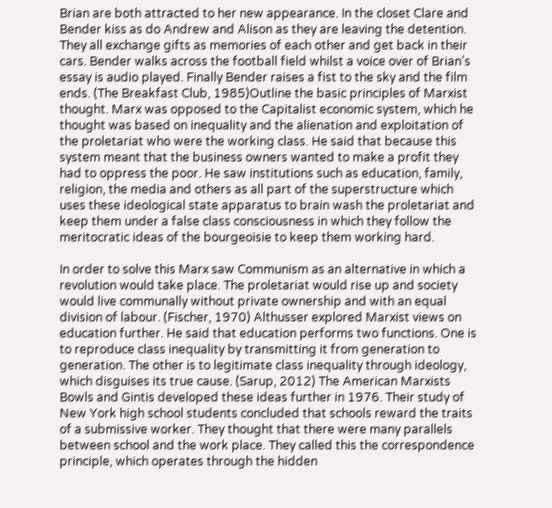Brian are both attracted to her new appearance. In the closet Clare and Bender kiss as do Andrew and Alison as they are leaving the detention. They all exchange gifts as memories of each other and get back in their cars. Bender walks across the football field whilst a voice over of Brian’s essay is audio played. Finally Bender raises a fist to the sky and the film ends. (The Breakfast Club, 1985)Outline the basic principles of Marxist thought. Marx was opposed to the Capitalist economic system, which he thought was based on inequality and the alienation and exploitation of the proletariat who were the working class. He said that because this system meant that the business owners wanted to make a profit they had to oppress the poor. He saw institutions such as education, family, religion, the media and others as all part of the superstructure which uses these ideological state apparatus to brain wash the proletariat and keep them under a false class consciousness in which they follow the meritocratic ideas of the bourgeoisie to keep them working hard.

In order to solve this Marx saw Communism as an alternative in which a revolution would take place. The proletariat would rise up and society would live communally without private ownership and with an equal division of labour. (Fischer, 1970) Althusser explored Marxist views on education further. He said that education performs two functions. One is to reproduce class inequality by transmitting it from generation to generation. The other is to legitimate class inequality through ideology, which disguises its true cause. (Sarup, 2012) The American Marxists Bowls and Gintis developed these ideas further in 1976. Their study of New York high school students concluded that schools reward the traits of a submissive worker. They thought that there were many parallels between school and the work place. They called this the correspondence principle, which operates through the hidden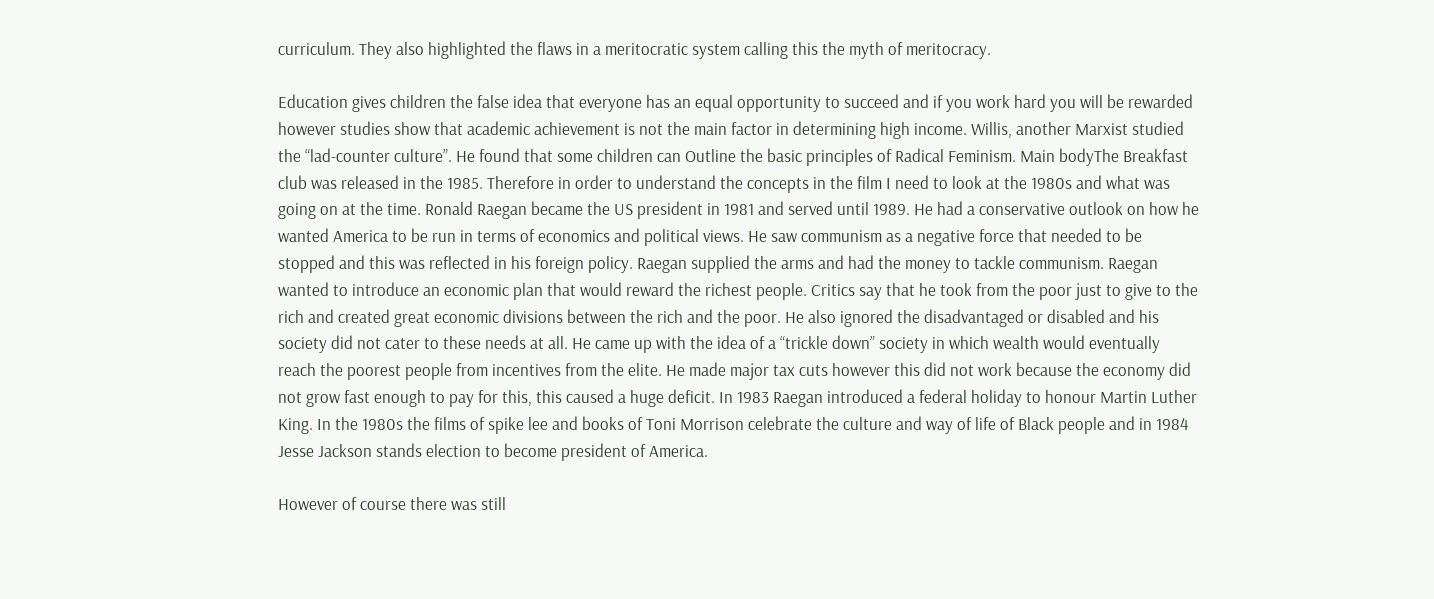curriculum. They also highlighted the flaws in a meritocratic system calling this the myth of meritocracy.

Education gives children the false idea that everyone has an equal opportunity to succeed and if you work hard you will be rewarded however studies show that academic achievement is not the main factor in determining high income. Willis, another Marxist studied the “lad-counter culture”. He found that some children can Outline the basic principles of Radical Feminism. Main bodyThe Breakfast club was released in the 1985. Therefore in order to understand the concepts in the film I need to look at the 1980s and what was going on at the time. Ronald Raegan became the US president in 1981 and served until 1989. He had a conservative outlook on how he wanted America to be run in terms of economics and political views. He saw communism as a negative force that needed to be stopped and this was reflected in his foreign policy. Raegan supplied the arms and had the money to tackle communism. Raegan wanted to introduce an economic plan that would reward the richest people. Critics say that he took from the poor just to give to the rich and created great economic divisions between the rich and the poor. He also ignored the disadvantaged or disabled and his society did not cater to these needs at all. He came up with the idea of a “trickle down” society in which wealth would eventually reach the poorest people from incentives from the elite. He made major tax cuts however this did not work because the economy did not grow fast enough to pay for this, this caused a huge deficit. In 1983 Raegan introduced a federal holiday to honour Martin Luther King. In the 1980s the films of spike lee and books of Toni Morrison celebrate the culture and way of life of Black people and in 1984 Jesse Jackson stands election to become president of America.

However of course there was still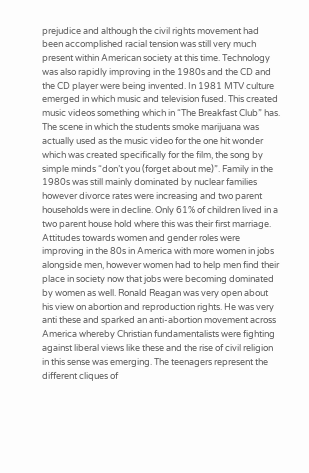prejudice and although the civil rights movement had been accomplished racial tension was still very much present within American society at this time. Technology was also rapidly improving in the 1980s and the CD and the CD player were being invented. In 1981 MTV culture emerged in which music and television fused. This created music videos something which in “The Breakfast Club” has. The scene in which the students smoke marijuana was actually used as the music video for the one hit wonder which was created specifically for the film, the song by simple minds “don’t you (forget about me)”. Family in the 1980s was still mainly dominated by nuclear families however divorce rates were increasing and two parent households were in decline. Only 61% of children lived in a two parent house hold where this was their first marriage. Attitudes towards women and gender roles were improving in the 80s in America with more women in jobs alongside men, however women had to help men find their place in society now that jobs were becoming dominated by women as well. Ronald Reagan was very open about his view on abortion and reproduction rights. He was very anti these and sparked an anti-abortion movement across America whereby Christian fundamentalists were fighting against liberal views like these and the rise of civil religion in this sense was emerging. The teenagers represent the different cliques of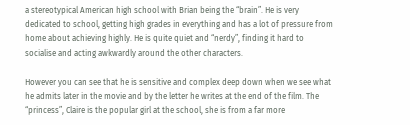a stereotypical American high school with Brian being the “brain”. He is very dedicated to school, getting high grades in everything and has a lot of pressure from home about achieving highly. He is quite quiet and “nerdy”, finding it hard to socialise and acting awkwardly around the other characters.

However you can see that he is sensitive and complex deep down when we see what he admits later in the movie and by the letter he writes at the end of the film. The “princess”, Claire is the popular girl at the school, she is from a far more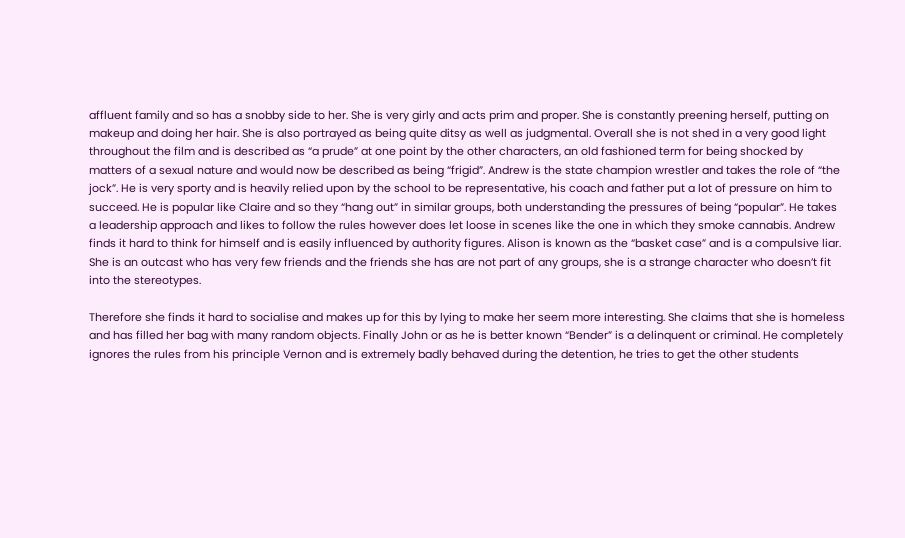affluent family and so has a snobby side to her. She is very girly and acts prim and proper. She is constantly preening herself, putting on makeup and doing her hair. She is also portrayed as being quite ditsy as well as judgmental. Overall she is not shed in a very good light throughout the film and is described as “a prude” at one point by the other characters, an old fashioned term for being shocked by matters of a sexual nature and would now be described as being “frigid”. Andrew is the state champion wrestler and takes the role of “the jock”. He is very sporty and is heavily relied upon by the school to be representative, his coach and father put a lot of pressure on him to succeed. He is popular like Claire and so they “hang out” in similar groups, both understanding the pressures of being “popular”. He takes a leadership approach and likes to follow the rules however does let loose in scenes like the one in which they smoke cannabis. Andrew finds it hard to think for himself and is easily influenced by authority figures. Alison is known as the “basket case” and is a compulsive liar. She is an outcast who has very few friends and the friends she has are not part of any groups, she is a strange character who doesn’t fit into the stereotypes.

Therefore she finds it hard to socialise and makes up for this by lying to make her seem more interesting. She claims that she is homeless and has filled her bag with many random objects. Finally John or as he is better known “Bender” is a delinquent or criminal. He completely ignores the rules from his principle Vernon and is extremely badly behaved during the detention, he tries to get the other students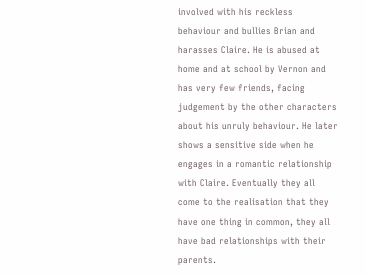involved with his reckless behaviour and bullies Brian and harasses Claire. He is abused at home and at school by Vernon and has very few friends, facing judgement by the other characters about his unruly behaviour. He later shows a sensitive side when he engages in a romantic relationship with Claire. Eventually they all come to the realisation that they have one thing in common, they all have bad relationships with their parents.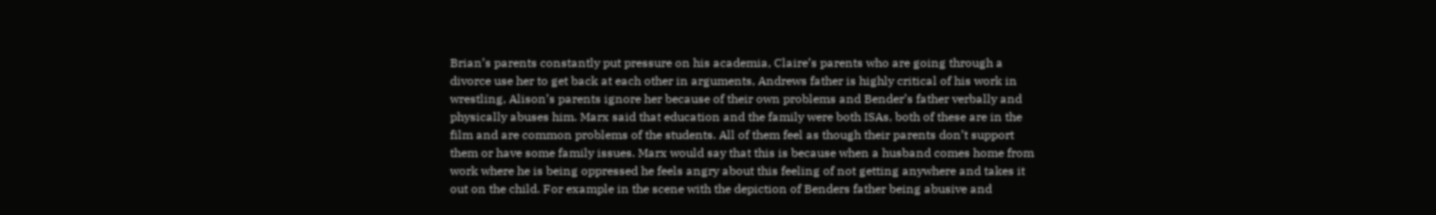Brian’s parents constantly put pressure on his academia, Claire’s parents who are going through a divorce use her to get back at each other in arguments, Andrews father is highly critical of his work in wrestling, Alison’s parents ignore her because of their own problems and Bender’s father verbally and physically abuses him. Marx said that education and the family were both ISAs, both of these are in the film and are common problems of the students. All of them feel as though their parents don’t support them or have some family issues. Marx would say that this is because when a husband comes home from work where he is being oppressed he feels angry about this feeling of not getting anywhere and takes it out on the child. For example in the scene with the depiction of Benders father being abusive and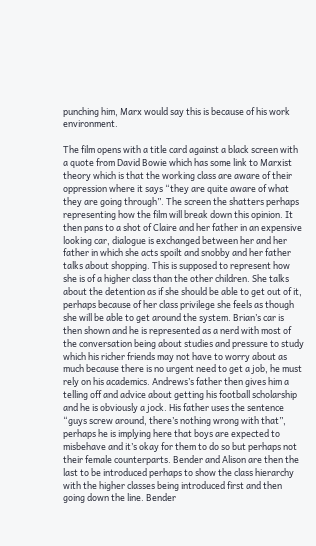punching him, Marx would say this is because of his work environment.

The film opens with a title card against a black screen with a quote from David Bowie which has some link to Marxist theory which is that the working class are aware of their oppression where it says “they are quite aware of what they are going through”. The screen the shatters perhaps representing how the film will break down this opinion. It then pans to a shot of Claire and her father in an expensive looking car, dialogue is exchanged between her and her father in which she acts spoilt and snobby and her father talks about shopping. This is supposed to represent how she is of a higher class than the other children. She talks about the detention as if she should be able to get out of it, perhaps because of her class privilege she feels as though she will be able to get around the system. Brian’s car is then shown and he is represented as a nerd with most of the conversation being about studies and pressure to study which his richer friends may not have to worry about as much because there is no urgent need to get a job, he must rely on his academics. Andrews’s father then gives him a telling off and advice about getting his football scholarship and he is obviously a jock. His father uses the sentence “guys screw around, there’s nothing wrong with that”, perhaps he is implying here that boys are expected to misbehave and it’s okay for them to do so but perhaps not their female counterparts. Bender and Alison are then the last to be introduced perhaps to show the class hierarchy with the higher classes being introduced first and then going down the line. Bender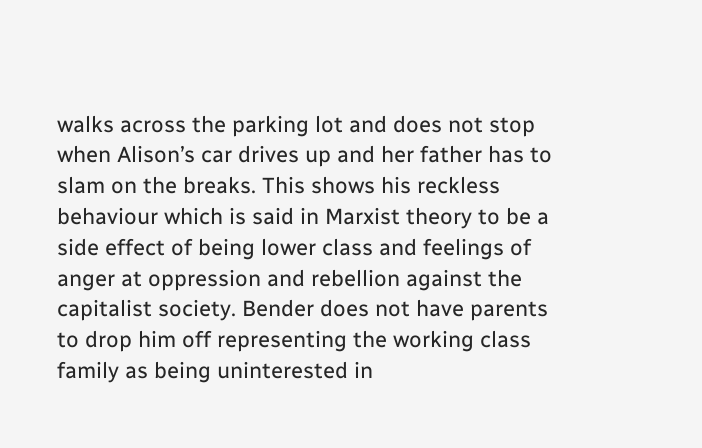walks across the parking lot and does not stop when Alison’s car drives up and her father has to slam on the breaks. This shows his reckless behaviour which is said in Marxist theory to be a side effect of being lower class and feelings of anger at oppression and rebellion against the capitalist society. Bender does not have parents to drop him off representing the working class family as being uninterested in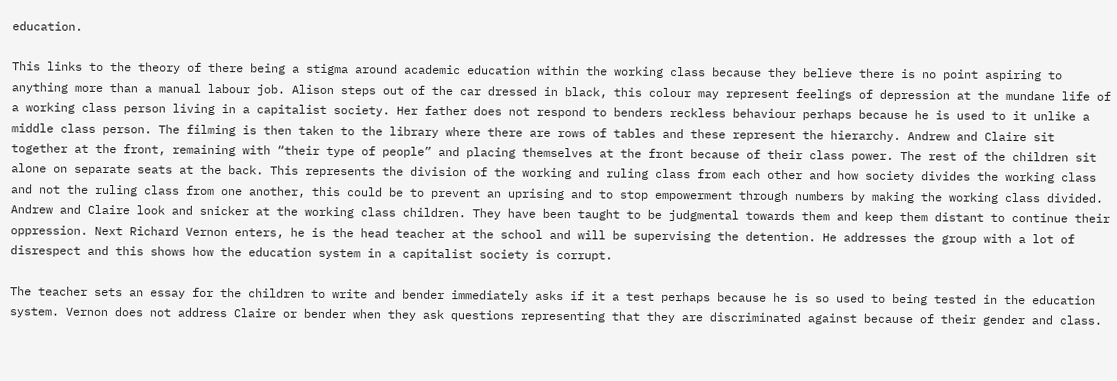education.

This links to the theory of there being a stigma around academic education within the working class because they believe there is no point aspiring to anything more than a manual labour job. Alison steps out of the car dressed in black, this colour may represent feelings of depression at the mundane life of a working class person living in a capitalist society. Her father does not respond to benders reckless behaviour perhaps because he is used to it unlike a middle class person. The filming is then taken to the library where there are rows of tables and these represent the hierarchy. Andrew and Claire sit together at the front, remaining with “their type of people” and placing themselves at the front because of their class power. The rest of the children sit alone on separate seats at the back. This represents the division of the working and ruling class from each other and how society divides the working class and not the ruling class from one another, this could be to prevent an uprising and to stop empowerment through numbers by making the working class divided. Andrew and Claire look and snicker at the working class children. They have been taught to be judgmental towards them and keep them distant to continue their oppression. Next Richard Vernon enters, he is the head teacher at the school and will be supervising the detention. He addresses the group with a lot of disrespect and this shows how the education system in a capitalist society is corrupt.

The teacher sets an essay for the children to write and bender immediately asks if it a test perhaps because he is so used to being tested in the education system. Vernon does not address Claire or bender when they ask questions representing that they are discriminated against because of their gender and class.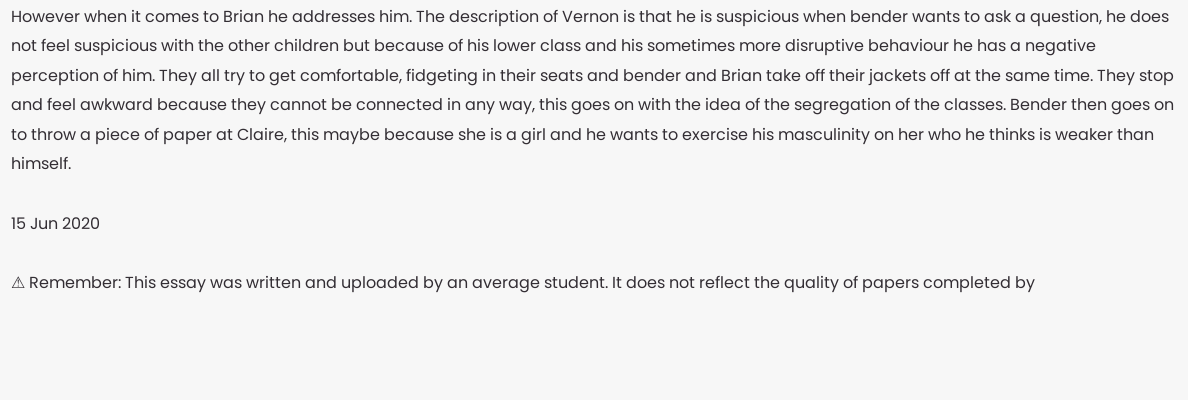However when it comes to Brian he addresses him. The description of Vernon is that he is suspicious when bender wants to ask a question, he does not feel suspicious with the other children but because of his lower class and his sometimes more disruptive behaviour he has a negative perception of him. They all try to get comfortable, fidgeting in their seats and bender and Brian take off their jackets off at the same time. They stop and feel awkward because they cannot be connected in any way, this goes on with the idea of the segregation of the classes. Bender then goes on to throw a piece of paper at Claire, this maybe because she is a girl and he wants to exercise his masculinity on her who he thinks is weaker than himself.

15 Jun 2020

⚠ Remember: This essay was written and uploaded by an average student. It does not reflect the quality of papers completed by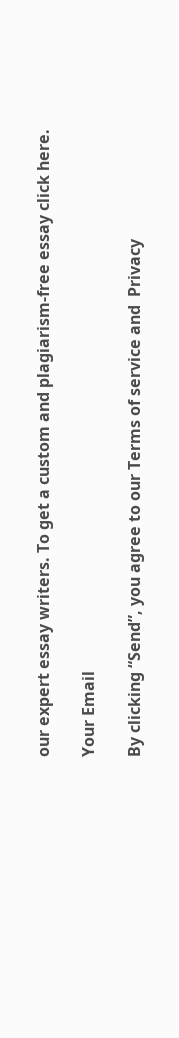our expert essay writers. To get a custom and plagiarism-free essay click here.

Your Email

By clicking “Send”, you agree to our Terms of service and  Privacy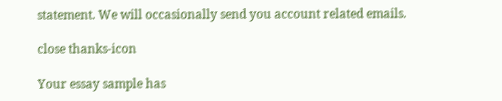statement. We will occasionally send you account related emails.

close thanks-icon

Your essay sample has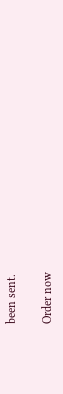been sent.

Order now